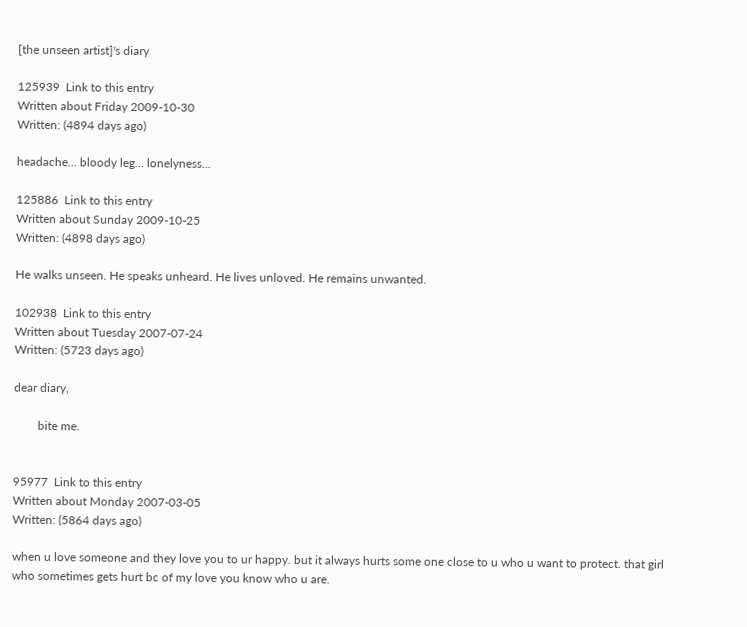[the unseen artist]'s diary

125939  Link to this entry
Written about Friday 2009-10-30
Written: (4894 days ago)

headache... bloody leg... lonelyness...

125886  Link to this entry
Written about Sunday 2009-10-25
Written: (4898 days ago)

He walks unseen. He speaks unheard. He lives unloved. He remains unwanted.

102938  Link to this entry
Written about Tuesday 2007-07-24
Written: (5723 days ago)

dear diary,

        bite me.


95977  Link to this entry
Written about Monday 2007-03-05
Written: (5864 days ago)

when u love someone and they love you to ur happy. but it always hurts some one close to u who u want to protect. that girl who sometimes gets hurt bc of my love you know who u are.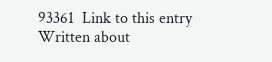93361  Link to this entry
Written about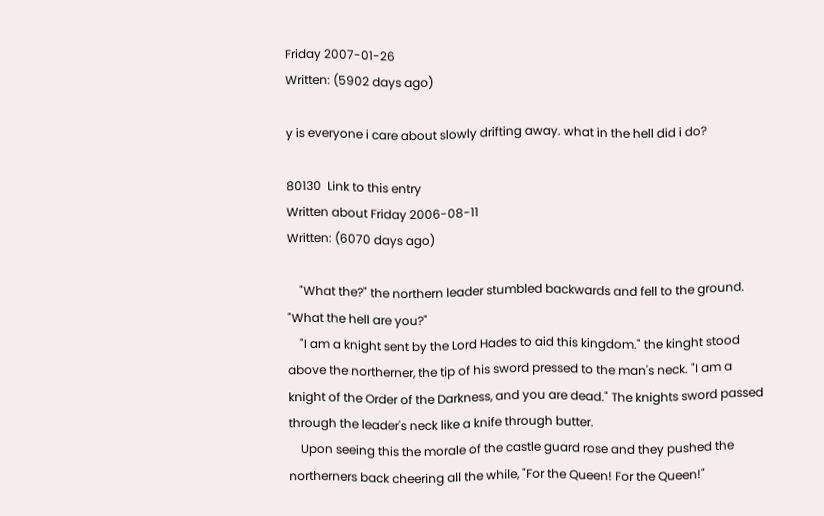Friday 2007-01-26
Written: (5902 days ago)

y is everyone i care about slowly drifting away. what in the hell did i do?

80130  Link to this entry
Written about Friday 2006-08-11
Written: (6070 days ago)

    "What the?" the northern leader stumbled backwards and fell to the ground. "What the hell are you?"
    "I am a knight sent by the Lord Hades to aid this kingdom." the kinght stood above the northerner, the tip of his sword pressed to the man's neck. "I am a knight of the Order of the Darkness, and you are dead." The knights sword passed through the leader's neck like a knife through butter.
    Upon seeing this the morale of the castle guard rose and they pushed the northerners back cheering all the while, "For the Queen! For the Queen!"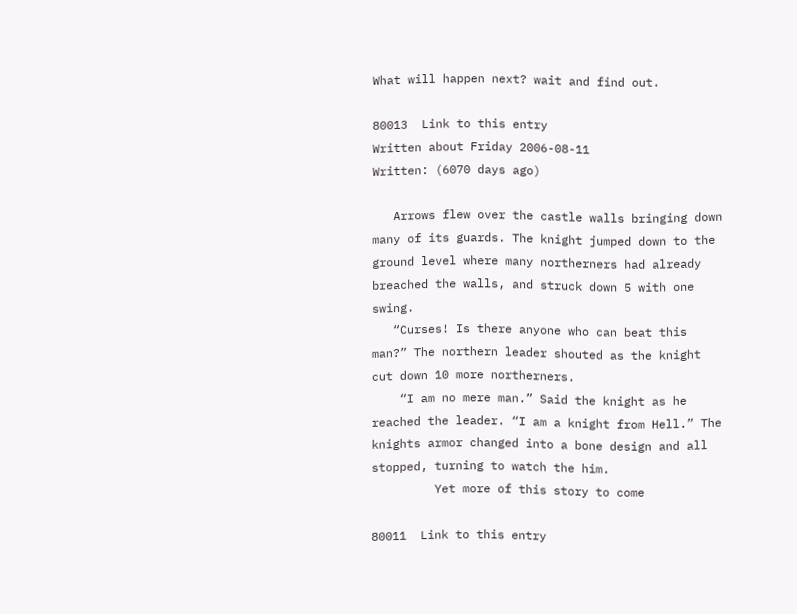What will happen next? wait and find out.

80013  Link to this entry
Written about Friday 2006-08-11
Written: (6070 days ago)

   Arrows flew over the castle walls bringing down many of its guards. The knight jumped down to the ground level where many northerners had already breached the walls, and struck down 5 with one swing.
   “Curses! Is there anyone who can beat this man?” The northern leader shouted as the knight cut down 10 more northerners.
    “I am no mere man.” Said the knight as he reached the leader. “I am a knight from Hell.” The knights armor changed into a bone design and all stopped, turning to watch the him.
         Yet more of this story to come

80011  Link to this entry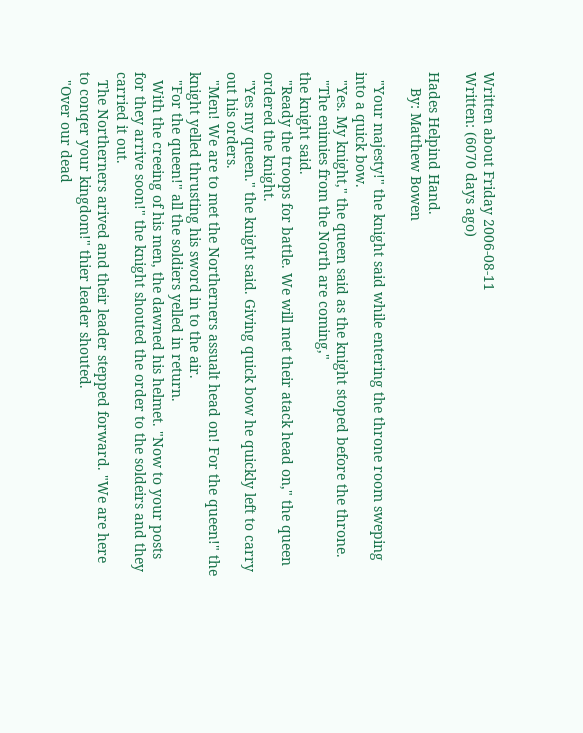Written about Friday 2006-08-11
Written: (6070 days ago)

Hades Helpind Hand.
    By: Matthew Bowen

  "Your majesty!" the knight said while entering the throne room sweping into a quick bow.
  "Yes. My knight," the queen said as the knight stoped before the throne.
  "The enimies from the North are coming,"
the knight said.
  "Ready the troops for battle. We will met their atack head on," the queen ordered the knight.
  "Yes my queen." the knight said. Giving quick bow he quickly left to carry out his orders.
  "Men! We are to met the Northerners assualt head on! For the queen!" the knight yelled thrusting his sword in to the air.
  "For the queen!" all the soldiers yelled in return.
  With the creeing of his men, the dawned his helmet. "Now to your posts for they arrive soon!" the knight shouted the order to the soldeirs and they carried it out.
  The Northerners arived and their leader stepped forward. "We are here to conqer your kingdom!" thier leader shouted.
  "Over our dead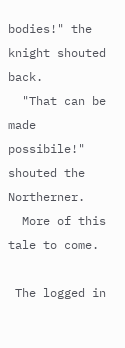bodies!" the knight shouted back.
  "That can be made possibile!" shouted the Northerner.
  More of this tale to come.

 The logged in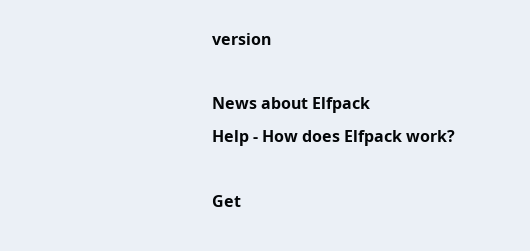version

News about Elfpack
Help - How does Elfpack work?

Get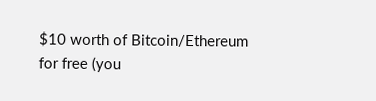$10 worth of Bitcoin/Ethereum for free (you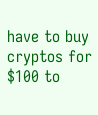have to buy cryptos for $100 to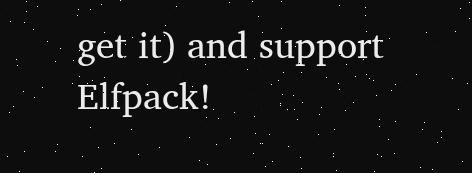get it) and support Elfpack!